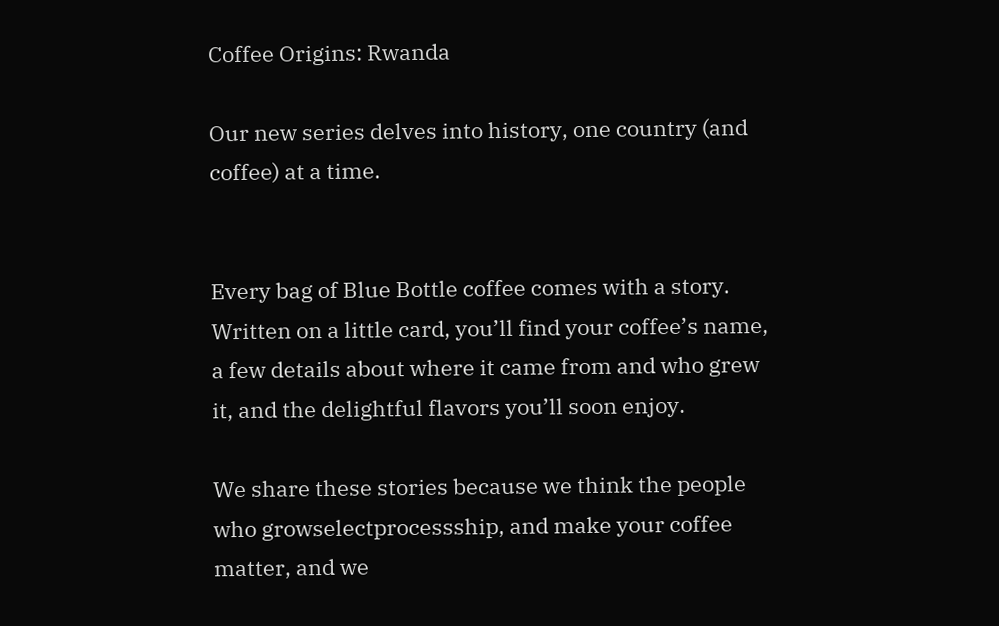Coffee Origins: Rwanda

Our new series delves into history, one country (and coffee) at a time.


Every bag of Blue Bottle coffee comes with a story. Written on a little card, you’ll find your coffee’s name, a few details about where it came from and who grew it, and the delightful flavors you’ll soon enjoy.

We share these stories because we think the people who growselectprocessship, and make your coffee matter, and we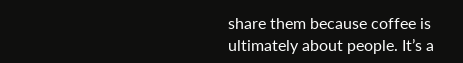share them because coffee is ultimately about people. It’s a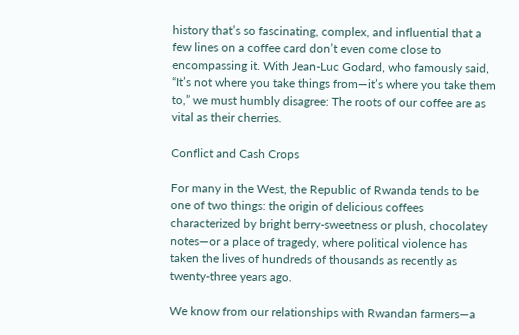history that’s so fascinating, complex, and influential that a few lines on a coffee card don’t even come close to encompassing it. With Jean-Luc Godard, who famously said, “It’s not where you take things from—it’s where you take them to,” we must humbly disagree: The roots of our coffee are as vital as their cherries.

Conflict and Cash Crops

For many in the West, the Republic of Rwanda tends to be one of two things: the origin of delicious coffees characterized by bright berry-sweetness or plush, chocolatey notes—or a place of tragedy, where political violence has taken the lives of hundreds of thousands as recently as twenty-three years ago.

We know from our relationships with Rwandan farmers—a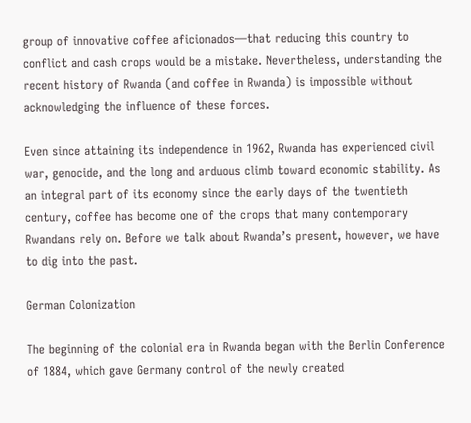group of innovative coffee aficionados—that reducing this country to conflict and cash crops would be a mistake. Nevertheless, understanding the recent history of Rwanda (and coffee in Rwanda) is impossible without acknowledging the influence of these forces.

Even since attaining its independence in 1962, Rwanda has experienced civil war, genocide, and the long and arduous climb toward economic stability. As an integral part of its economy since the early days of the twentieth century, coffee has become one of the crops that many contemporary Rwandans rely on. Before we talk about Rwanda’s present, however, we have to dig into the past.

German Colonization

The beginning of the colonial era in Rwanda began with the Berlin Conference of 1884, which gave Germany control of the newly created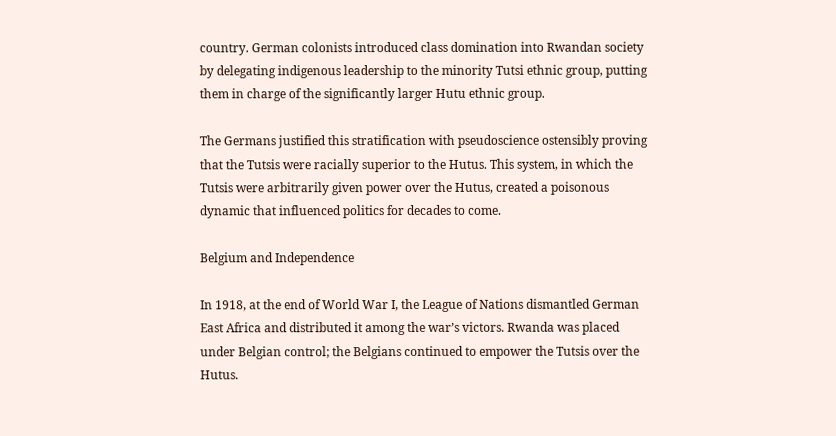country. German colonists introduced class domination into Rwandan society by delegating indigenous leadership to the minority Tutsi ethnic group, putting them in charge of the significantly larger Hutu ethnic group.

The Germans justified this stratification with pseudoscience ostensibly proving that the Tutsis were racially superior to the Hutus. This system, in which the Tutsis were arbitrarily given power over the Hutus, created a poisonous dynamic that influenced politics for decades to come.

Belgium and Independence

In 1918, at the end of World War I, the League of Nations dismantled German East Africa and distributed it among the war’s victors. Rwanda was placed under Belgian control; the Belgians continued to empower the Tutsis over the Hutus.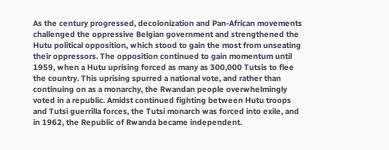As the century progressed, decolonization and Pan-African movements challenged the oppressive Belgian government and strengthened the Hutu political opposition, which stood to gain the most from unseating their oppressors. The opposition continued to gain momentum until 1959, when a Hutu uprising forced as many as 300,000 Tutsis to flee the country. This uprising spurred a national vote, and rather than continuing on as a monarchy, the Rwandan people overwhelmingly voted in a republic. Amidst continued fighting between Hutu troops and Tutsi guerrilla forces, the Tutsi monarch was forced into exile, and in 1962, the Republic of Rwanda became independent.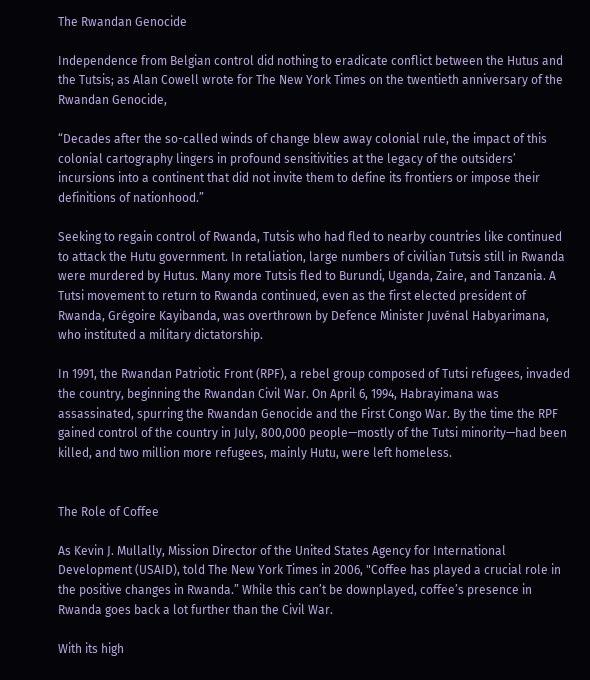The Rwandan Genocide

Independence from Belgian control did nothing to eradicate conflict between the Hutus and the Tutsis; as Alan Cowell wrote for The New York Times on the twentieth anniversary of the Rwandan Genocide,

“Decades after the so-called winds of change blew away colonial rule, the impact of this colonial cartography lingers in profound sensitivities at the legacy of the outsiders’ incursions into a continent that did not invite them to define its frontiers or impose their definitions of nationhood.”

Seeking to regain control of Rwanda, Tutsis who had fled to nearby countries like continued to attack the Hutu government. In retaliation, large numbers of civilian Tutsis still in Rwanda were murdered by Hutus. Many more Tutsis fled to Burundi, Uganda, Zaire, and Tanzania. A Tutsi movement to return to Rwanda continued, even as the first elected president of Rwanda, Grégoire Kayibanda, was overthrown by Defence Minister Juvénal Habyarimana, who instituted a military dictatorship.

In 1991, the Rwandan Patriotic Front (RPF), a rebel group composed of Tutsi refugees, invaded the country, beginning the Rwandan Civil War. On April 6, 1994, Habrayimana was assassinated, spurring the Rwandan Genocide and the First Congo War. By the time the RPF gained control of the country in July, 800,000 people—mostly of the Tutsi minority—had been killed, and two million more refugees, mainly Hutu, were left homeless.


The Role of Coffee

As Kevin J. Mullally, Mission Director of the United States Agency for International Development (USAID), told The New York Times in 2006, "Coffee has played a crucial role in the positive changes in Rwanda.” While this can’t be downplayed, coffee’s presence in Rwanda goes back a lot further than the Civil War.

With its high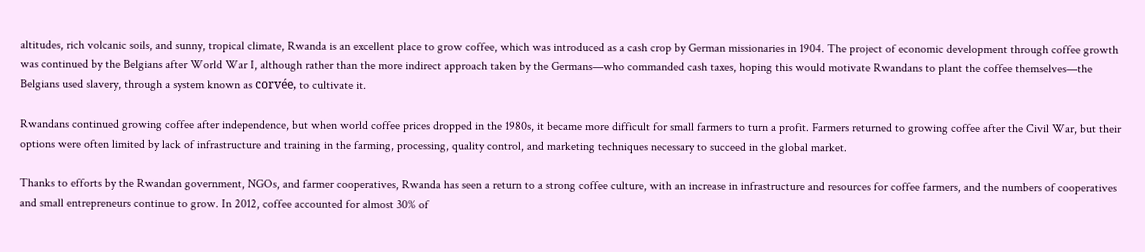altitudes, rich volcanic soils, and sunny, tropical climate, Rwanda is an excellent place to grow coffee, which was introduced as a cash crop by German missionaries in 1904. The project of economic development through coffee growth was continued by the Belgians after World War I, although rather than the more indirect approach taken by the Germans—who commanded cash taxes, hoping this would motivate Rwandans to plant the coffee themselves—the Belgians used slavery, through a system known as corvée, to cultivate it.

Rwandans continued growing coffee after independence, but when world coffee prices dropped in the 1980s, it became more difficult for small farmers to turn a profit. Farmers returned to growing coffee after the Civil War, but their options were often limited by lack of infrastructure and training in the farming, processing, quality control, and marketing techniques necessary to succeed in the global market.

Thanks to efforts by the Rwandan government, NGOs, and farmer cooperatives, Rwanda has seen a return to a strong coffee culture, with an increase in infrastructure and resources for coffee farmers, and the numbers of cooperatives and small entrepreneurs continue to grow. In 2012, coffee accounted for almost 30% of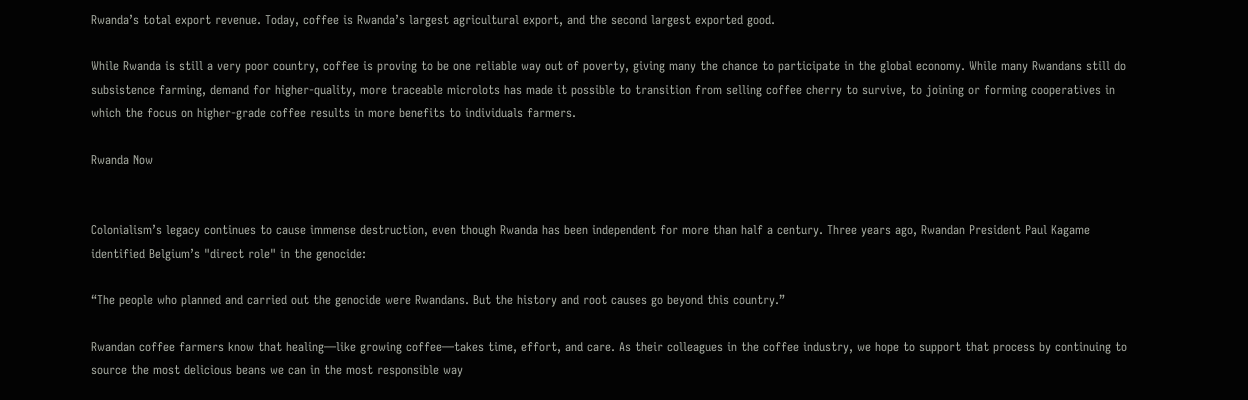Rwanda’s total export revenue. Today, coffee is Rwanda’s largest agricultural export, and the second largest exported good.

While Rwanda is still a very poor country, coffee is proving to be one reliable way out of poverty, giving many the chance to participate in the global economy. While many Rwandans still do subsistence farming, demand for higher-quality, more traceable microlots has made it possible to transition from selling coffee cherry to survive, to joining or forming cooperatives in which the focus on higher-grade coffee results in more benefits to individuals farmers.

Rwanda Now


Colonialism’s legacy continues to cause immense destruction, even though Rwanda has been independent for more than half a century. Three years ago, Rwandan President Paul Kagame identified Belgium’s "direct role" in the genocide:

“The people who planned and carried out the genocide were Rwandans. But the history and root causes go beyond this country.”

Rwandan coffee farmers know that healing—like growing coffee—takes time, effort, and care. As their colleagues in the coffee industry, we hope to support that process by continuing to source the most delicious beans we can in the most responsible way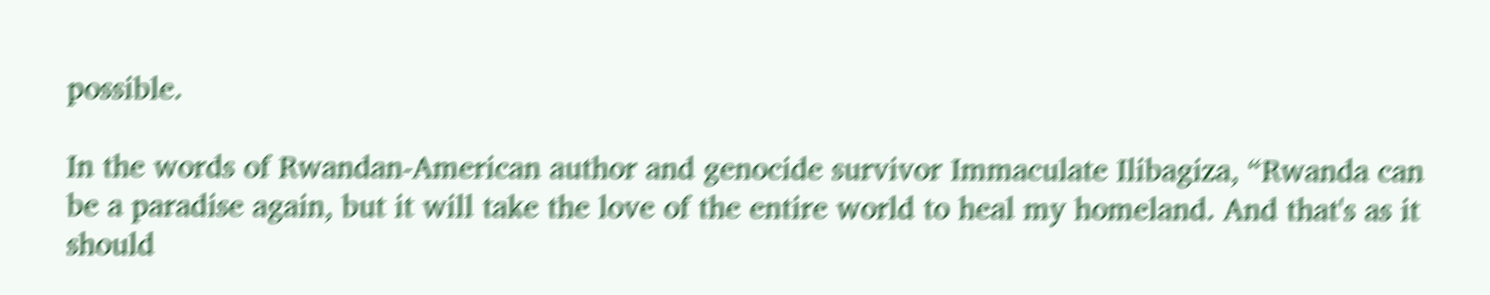possible.

In the words of Rwandan-American author and genocide survivor Immaculate Ilibagiza, “Rwanda can be a paradise again, but it will take the love of the entire world to heal my homeland. And that's as it should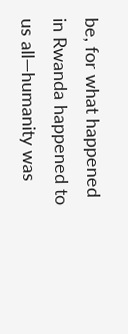be, for what happened in Rwanda happened to us all—humanity was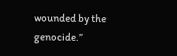wounded by the genocide.”